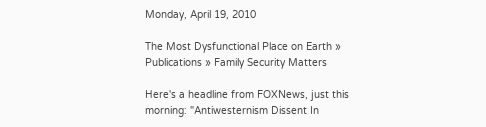Monday, April 19, 2010

The Most Dysfunctional Place on Earth » Publications » Family Security Matters

Here's a headline from FOXNews, just this morning: "Antiwesternism Dissent In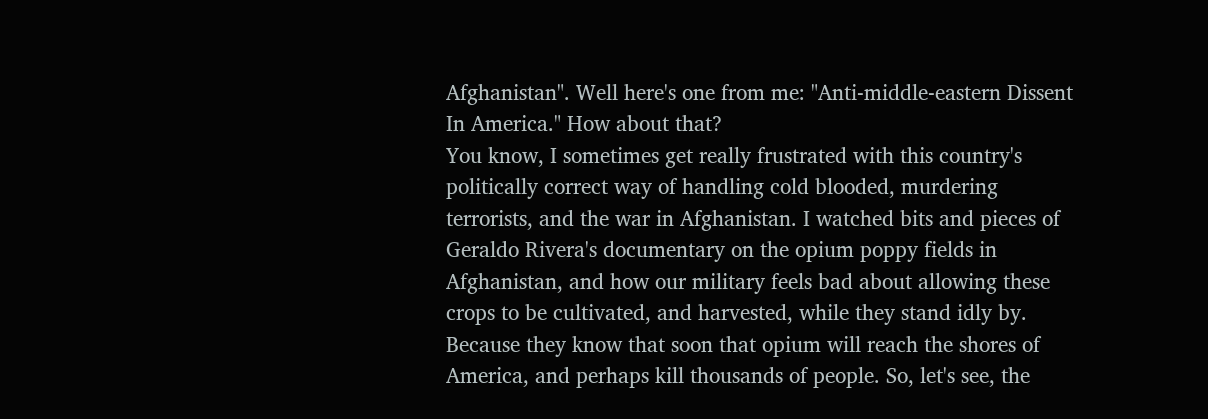Afghanistan". Well here's one from me: "Anti-middle-eastern Dissent In America." How about that?
You know, I sometimes get really frustrated with this country's politically correct way of handling cold blooded, murdering terrorists, and the war in Afghanistan. I watched bits and pieces of Geraldo Rivera's documentary on the opium poppy fields in Afghanistan, and how our military feels bad about allowing these crops to be cultivated, and harvested, while they stand idly by. Because they know that soon that opium will reach the shores of America, and perhaps kill thousands of people. So, let's see, the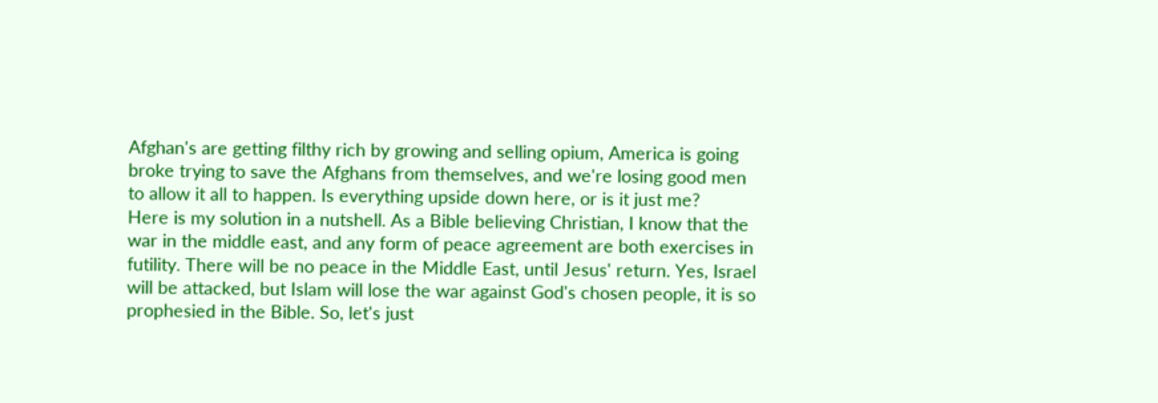Afghan's are getting filthy rich by growing and selling opium, America is going broke trying to save the Afghans from themselves, and we're losing good men to allow it all to happen. Is everything upside down here, or is it just me?
Here is my solution in a nutshell. As a Bible believing Christian, I know that the war in the middle east, and any form of peace agreement are both exercises in futility. There will be no peace in the Middle East, until Jesus' return. Yes, Israel will be attacked, but Islam will lose the war against God's chosen people, it is so prophesied in the Bible. So, let's just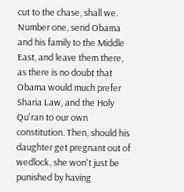cut to the chase, shall we. Number one, send Obama and his family to the Middle East, and leave them there, as there is no doubt that Obama would much prefer Sharia Law, and the Holy Qu'ran to our own constitution. Then, should his daughter get pregnant out of wedlock, she won't just be punished by having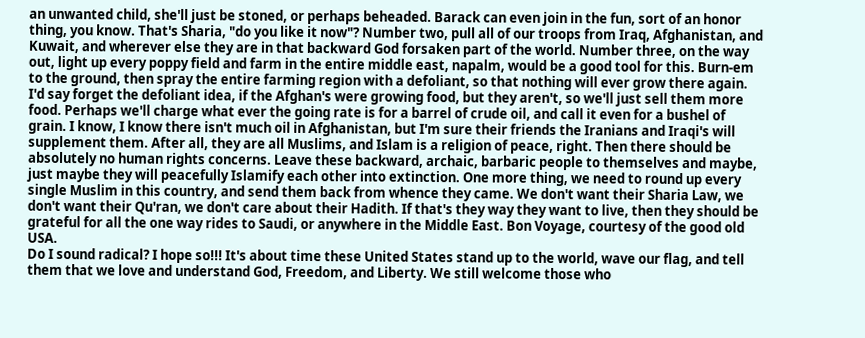an unwanted child, she'll just be stoned, or perhaps beheaded. Barack can even join in the fun, sort of an honor thing, you know. That's Sharia, "do you like it now"? Number two, pull all of our troops from Iraq, Afghanistan, and Kuwait, and wherever else they are in that backward God forsaken part of the world. Number three, on the way out, light up every poppy field and farm in the entire middle east, napalm, would be a good tool for this. Burn-em to the ground, then spray the entire farming region with a defoliant, so that nothing will ever grow there again. I'd say forget the defoliant idea, if the Afghan's were growing food, but they aren't, so we'll just sell them more food. Perhaps we'll charge what ever the going rate is for a barrel of crude oil, and call it even for a bushel of grain. I know, I know there isn't much oil in Afghanistan, but I'm sure their friends the Iranians and Iraqi's will supplement them. After all, they are all Muslims, and Islam is a religion of peace, right. Then there should be absolutely no human rights concerns. Leave these backward, archaic, barbaric people to themselves and maybe, just maybe they will peacefully Islamify each other into extinction. One more thing, we need to round up every single Muslim in this country, and send them back from whence they came. We don't want their Sharia Law, we don't want their Qu'ran, we don't care about their Hadith. If that's they way they want to live, then they should be grateful for all the one way rides to Saudi, or anywhere in the Middle East. Bon Voyage, courtesy of the good old USA.
Do I sound radical? I hope so!!! It's about time these United States stand up to the world, wave our flag, and tell them that we love and understand God, Freedom, and Liberty. We still welcome those who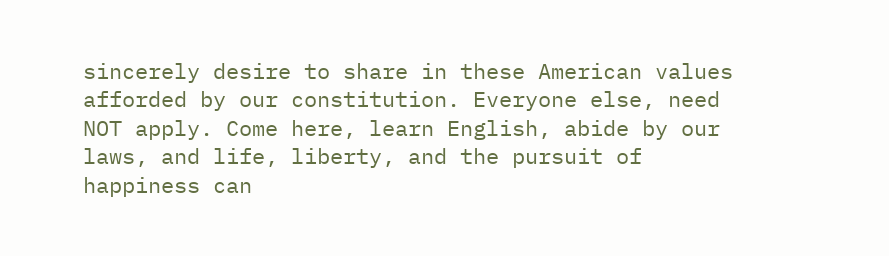sincerely desire to share in these American values afforded by our constitution. Everyone else, need NOT apply. Come here, learn English, abide by our laws, and life, liberty, and the pursuit of happiness can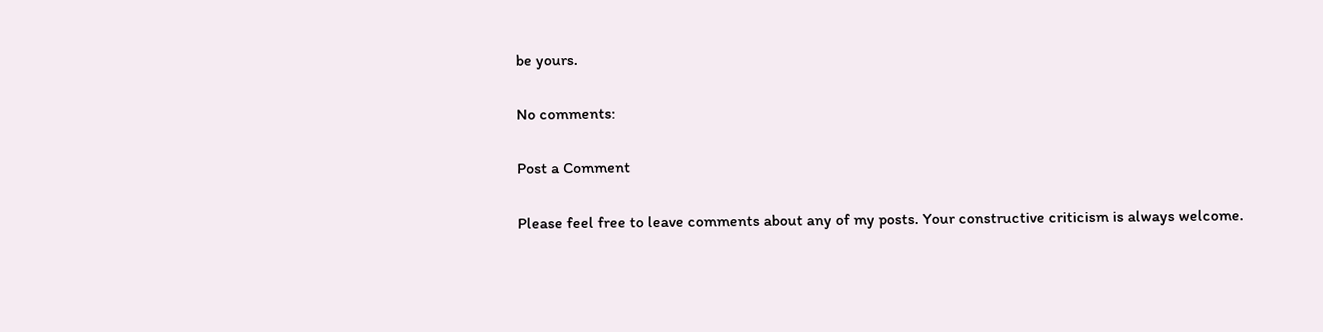be yours.

No comments:

Post a Comment

Please feel free to leave comments about any of my posts. Your constructive criticism is always welcome.